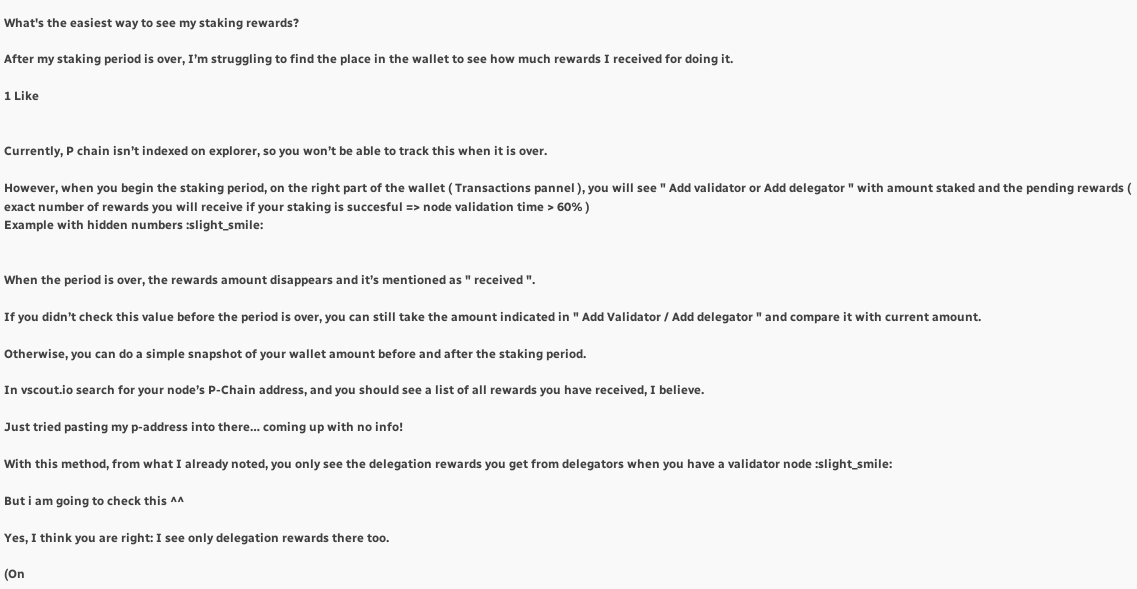What's the easiest way to see my staking rewards?

After my staking period is over, I’m struggling to find the place in the wallet to see how much rewards I received for doing it.

1 Like


Currently, P chain isn’t indexed on explorer, so you won’t be able to track this when it is over.

However, when you begin the staking period, on the right part of the wallet ( Transactions pannel ), you will see " Add validator or Add delegator " with amount staked and the pending rewards ( exact number of rewards you will receive if your staking is succesful => node validation time > 60% )
Example with hidden numbers :slight_smile:


When the period is over, the rewards amount disappears and it’s mentioned as " received ".

If you didn’t check this value before the period is over, you can still take the amount indicated in " Add Validator / Add delegator " and compare it with current amount.

Otherwise, you can do a simple snapshot of your wallet amount before and after the staking period.

In vscout.io search for your node’s P-Chain address, and you should see a list of all rewards you have received, I believe.

Just tried pasting my p-address into there… coming up with no info!

With this method, from what I already noted, you only see the delegation rewards you get from delegators when you have a validator node :slight_smile:

But i am going to check this ^^

Yes, I think you are right: I see only delegation rewards there too.

(On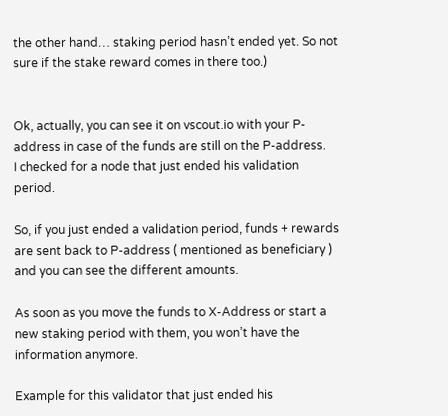the other hand… staking period hasn’t ended yet. So not sure if the stake reward comes in there too.)


Ok, actually, you can see it on vscout.io with your P-address in case of the funds are still on the P-address.
I checked for a node that just ended his validation period.

So, if you just ended a validation period, funds + rewards are sent back to P-address ( mentioned as beneficiary ) and you can see the different amounts.

As soon as you move the funds to X-Address or start a new staking period with them, you won’t have the information anymore.

Example for this validator that just ended his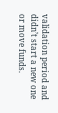validation period and didn’t start a new one or move funds.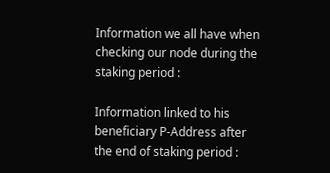Information we all have when checking our node during the staking period :

Information linked to his beneficiary P-Address after the end of staking period :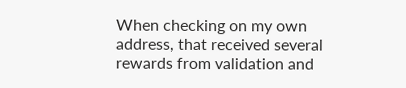When checking on my own address, that received several rewards from validation and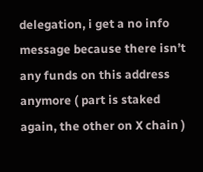delegation, i get a no info message because there isn’t any funds on this address anymore ( part is staked again, the other on X chain )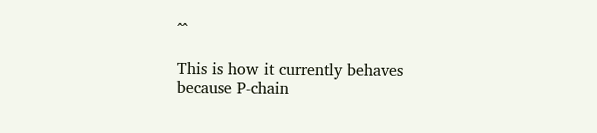^^

This is how it currently behaves because P-chain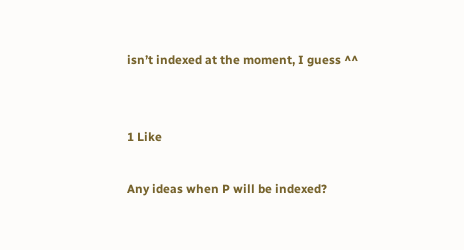isn’t indexed at the moment, I guess ^^


1 Like

Any ideas when P will be indexed?